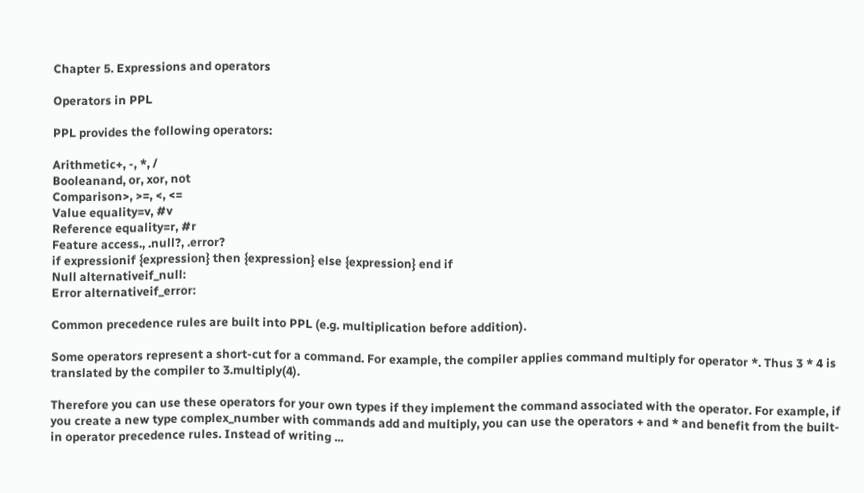Chapter 5. Expressions and operators

Operators in PPL

PPL provides the following operators:

Arithmetic+, -, *, /
Booleanand, or, xor, not
Comparison>, >=, <, <=
Value equality=v, #v
Reference equality=r, #r
Feature access., .null?, .error?
if expressionif {expression} then {expression} else {expression} end if
Null alternativeif_null:
Error alternativeif_error:

Common precedence rules are built into PPL (e.g. multiplication before addition).

Some operators represent a short-cut for a command. For example, the compiler applies command multiply for operator *. Thus 3 * 4 is translated by the compiler to 3.multiply(4).

Therefore you can use these operators for your own types if they implement the command associated with the operator. For example, if you create a new type complex_number with commands add and multiply, you can use the operators + and * and benefit from the built-in operator precedence rules. Instead of writing ...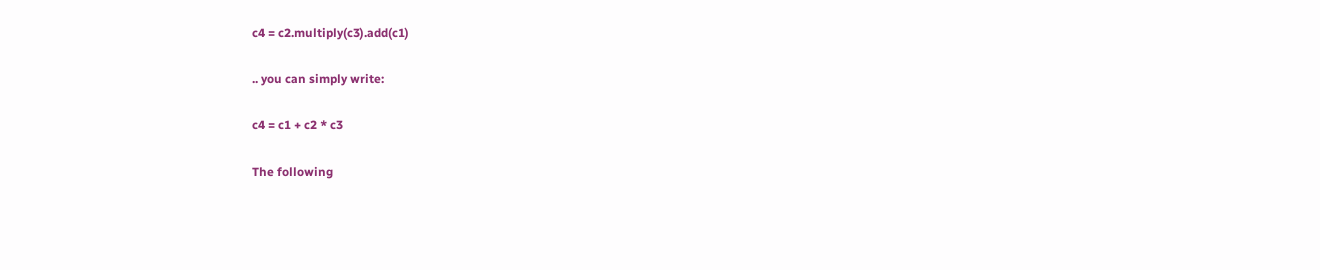c4 = c2.multiply(c3).add(c1)

.. you can simply write:

c4 = c1 + c2 * c3

The following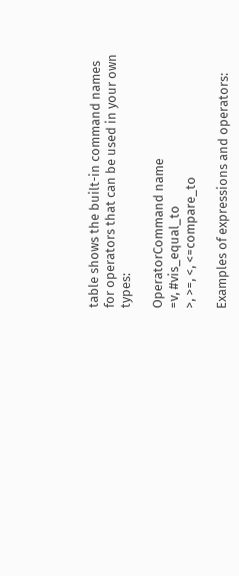table shows the built-in command names for operators that can be used in your own types:

OperatorCommand name
=v, #vis_equal_to
>, >=, <, <=compare_to

Examples of expressions and operators: